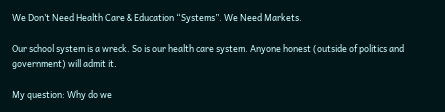We Don’t Need Health Care & Education “Systems”. We Need Markets.

Our school system is a wreck. So is our health care system. Anyone honest (outside of politics and government) will admit it.

My question: Why do we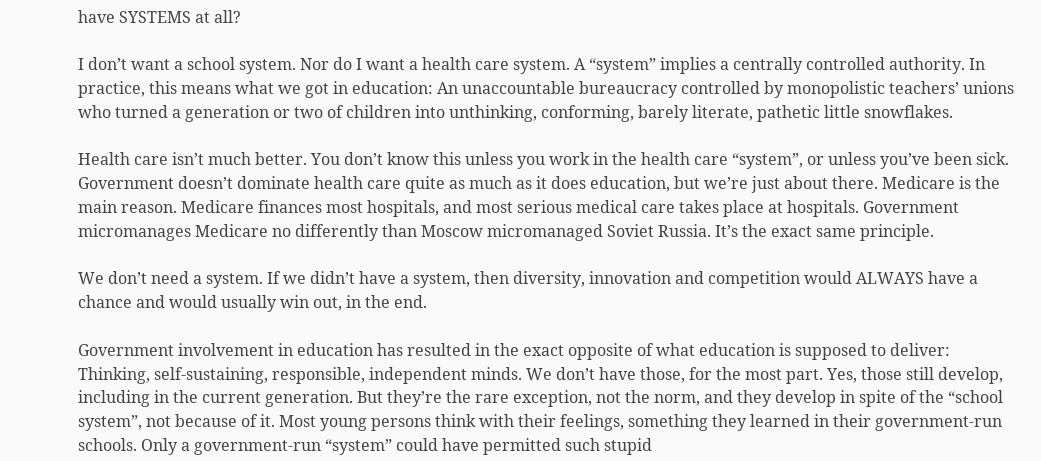have SYSTEMS at all?

I don’t want a school system. Nor do I want a health care system. A “system” implies a centrally controlled authority. In practice, this means what we got in education: An unaccountable bureaucracy controlled by monopolistic teachers’ unions who turned a generation or two of children into unthinking, conforming, barely literate, pathetic little snowflakes.

Health care isn’t much better. You don’t know this unless you work in the health care “system”, or unless you’ve been sick. Government doesn’t dominate health care quite as much as it does education, but we’re just about there. Medicare is the main reason. Medicare finances most hospitals, and most serious medical care takes place at hospitals. Government micromanages Medicare no differently than Moscow micromanaged Soviet Russia. It’s the exact same principle.

We don’t need a system. If we didn’t have a system, then diversity, innovation and competition would ALWAYS have a chance and would usually win out, in the end.

Government involvement in education has resulted in the exact opposite of what education is supposed to deliver: Thinking, self-sustaining, responsible, independent minds. We don’t have those, for the most part. Yes, those still develop, including in the current generation. But they’re the rare exception, not the norm, and they develop in spite of the “school system”, not because of it. Most young persons think with their feelings, something they learned in their government-run schools. Only a government-run “system” could have permitted such stupid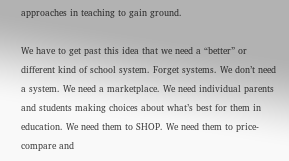approaches in teaching to gain ground.

We have to get past this idea that we need a “better” or different kind of school system. Forget systems. We don’t need a system. We need a marketplace. We need individual parents and students making choices about what’s best for them in education. We need them to SHOP. We need them to price-compare and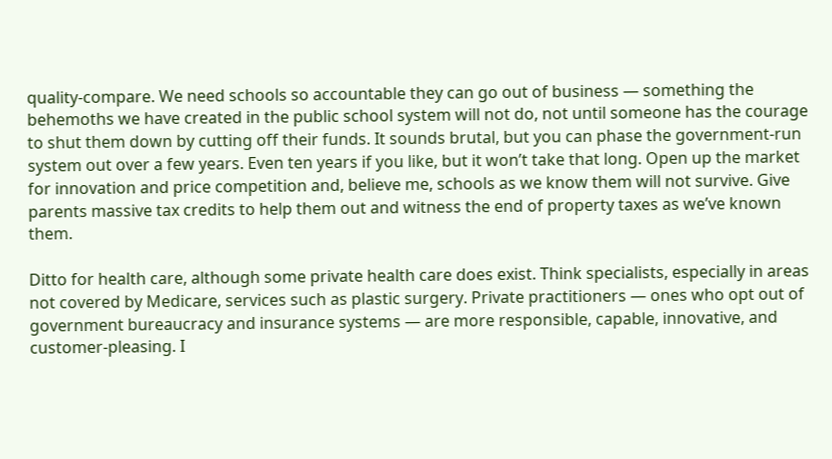quality-compare. We need schools so accountable they can go out of business — something the behemoths we have created in the public school system will not do, not until someone has the courage to shut them down by cutting off their funds. It sounds brutal, but you can phase the government-run system out over a few years. Even ten years if you like, but it won’t take that long. Open up the market for innovation and price competition and, believe me, schools as we know them will not survive. Give parents massive tax credits to help them out and witness the end of property taxes as we’ve known them.

Ditto for health care, although some private health care does exist. Think specialists, especially in areas not covered by Medicare, services such as plastic surgery. Private practitioners — ones who opt out of government bureaucracy and insurance systems — are more responsible, capable, innovative, and customer-pleasing. I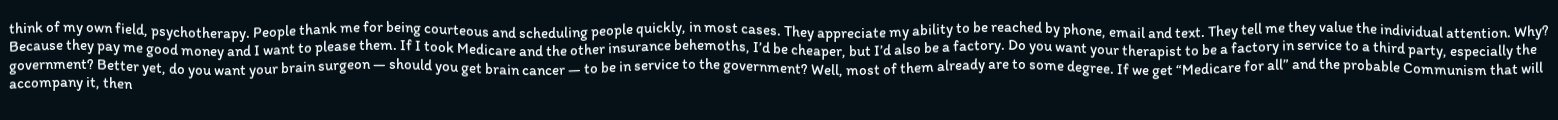think of my own field, psychotherapy. People thank me for being courteous and scheduling people quickly, in most cases. They appreciate my ability to be reached by phone, email and text. They tell me they value the individual attention. Why? Because they pay me good money and I want to please them. If I took Medicare and the other insurance behemoths, I’d be cheaper, but I’d also be a factory. Do you want your therapist to be a factory in service to a third party, especially the government? Better yet, do you want your brain surgeon — should you get brain cancer — to be in service to the government? Well, most of them already are to some degree. If we get “Medicare for all” and the probable Communism that will accompany it, then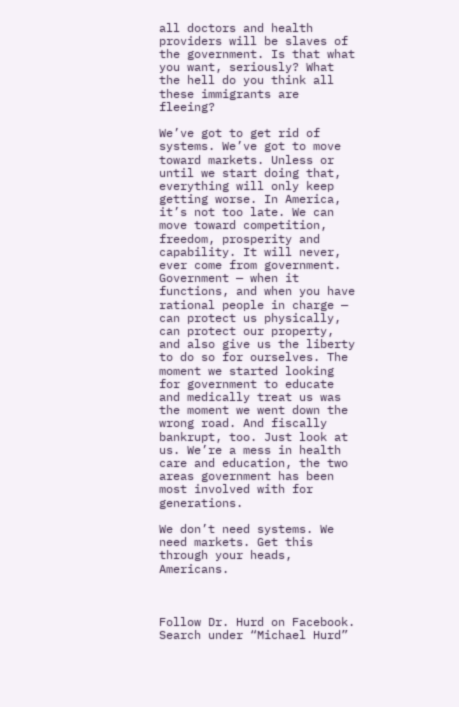all doctors and health providers will be slaves of the government. Is that what you want, seriously? What the hell do you think all these immigrants are fleeing?

We’ve got to get rid of systems. We’ve got to move toward markets. Unless or until we start doing that, everything will only keep getting worse. In America, it’s not too late. We can move toward competition, freedom, prosperity and capability. It will never, ever come from government. Government — when it functions, and when you have rational people in charge — can protect us physically, can protect our property, and also give us the liberty to do so for ourselves. The moment we started looking for government to educate and medically treat us was the moment we went down the wrong road. And fiscally bankrupt, too. Just look at us. We’re a mess in health care and education, the two areas government has been most involved with for generations.

We don’t need systems. We need markets. Get this through your heads, Americans.



Follow Dr. Hurd on Facebook. Search under “Michael Hurd”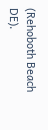(Rehoboth Beach DE).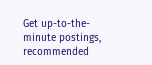Get up-to-the-minute postings, recommended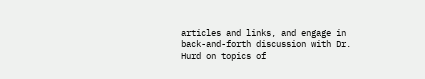articles and links, and engage in back-and-forth discussion with Dr. Hurd on topics of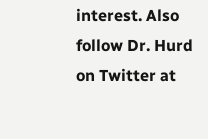interest. Also follow Dr. Hurd on Twitter at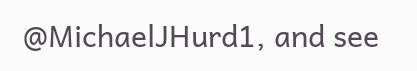@MichaelJHurd1, and see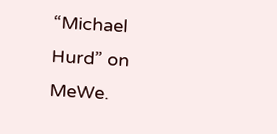“Michael Hurd” on MeWe.